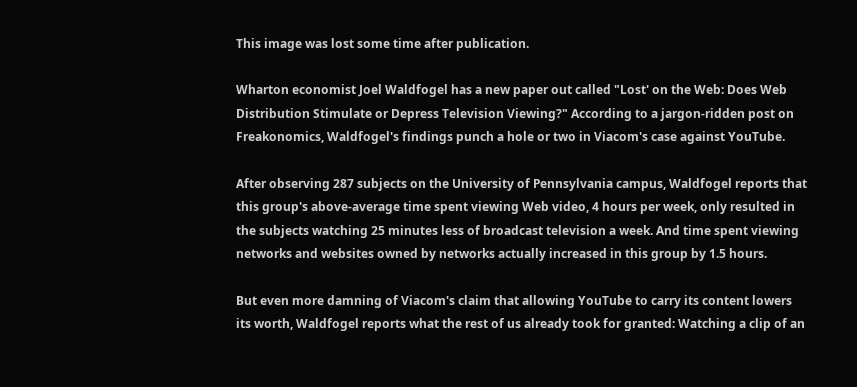This image was lost some time after publication.

Wharton economist Joel Waldfogel has a new paper out called "Lost' on the Web: Does Web Distribution Stimulate or Depress Television Viewing?" According to a jargon-ridden post on Freakonomics, Waldfogel's findings punch a hole or two in Viacom's case against YouTube.

After observing 287 subjects on the University of Pennsylvania campus, Waldfogel reports that this group's above-average time spent viewing Web video, 4 hours per week, only resulted in the subjects watching 25 minutes less of broadcast television a week. And time spent viewing networks and websites owned by networks actually increased in this group by 1.5 hours.

But even more damning of Viacom's claim that allowing YouTube to carry its content lowers its worth, Waldfogel reports what the rest of us already took for granted: Watching a clip of an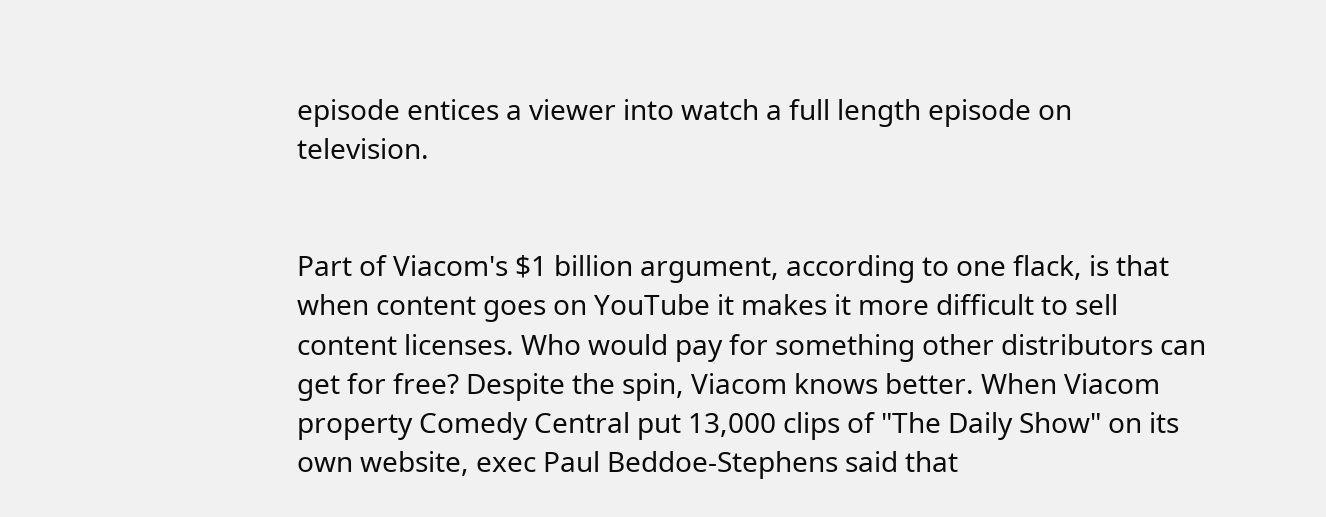episode entices a viewer into watch a full length episode on television.


Part of Viacom's $1 billion argument, according to one flack, is that when content goes on YouTube it makes it more difficult to sell content licenses. Who would pay for something other distributors can get for free? Despite the spin, Viacom knows better. When Viacom property Comedy Central put 13,000 clips of "The Daily Show" on its own website, exec Paul Beddoe-Stephens said that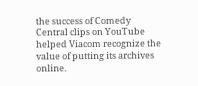the success of Comedy Central clips on YouTube helped Viacom recognize the value of putting its archives online.